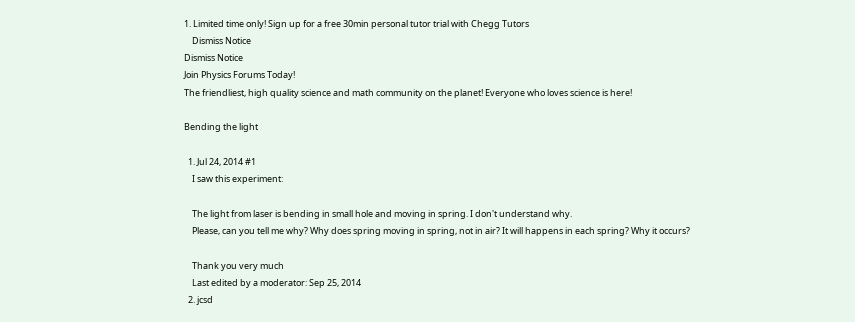1. Limited time only! Sign up for a free 30min personal tutor trial with Chegg Tutors
    Dismiss Notice
Dismiss Notice
Join Physics Forums Today!
The friendliest, high quality science and math community on the planet! Everyone who loves science is here!

Bending the light

  1. Jul 24, 2014 #1
    I saw this experiment:

    The light from laser is bending in small hole and moving in spring. I don't understand why.
    Please, can you tell me why? Why does spring moving in spring, not in air? It will happens in each spring? Why it occurs?

    Thank you very much
    Last edited by a moderator: Sep 25, 2014
  2. jcsd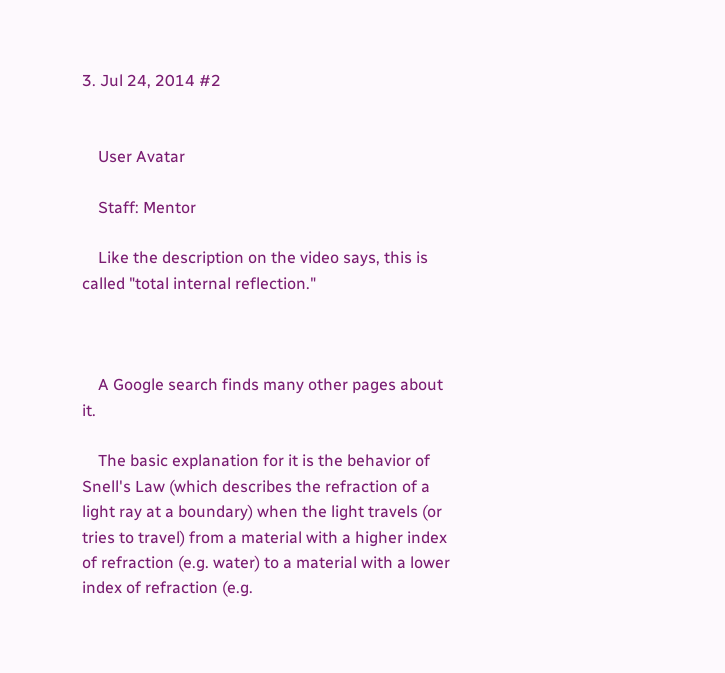3. Jul 24, 2014 #2


    User Avatar

    Staff: Mentor

    Like the description on the video says, this is called "total internal reflection."



    A Google search finds many other pages about it.

    The basic explanation for it is the behavior of Snell's Law (which describes the refraction of a light ray at a boundary) when the light travels (or tries to travel) from a material with a higher index of refraction (e.g. water) to a material with a lower index of refraction (e.g.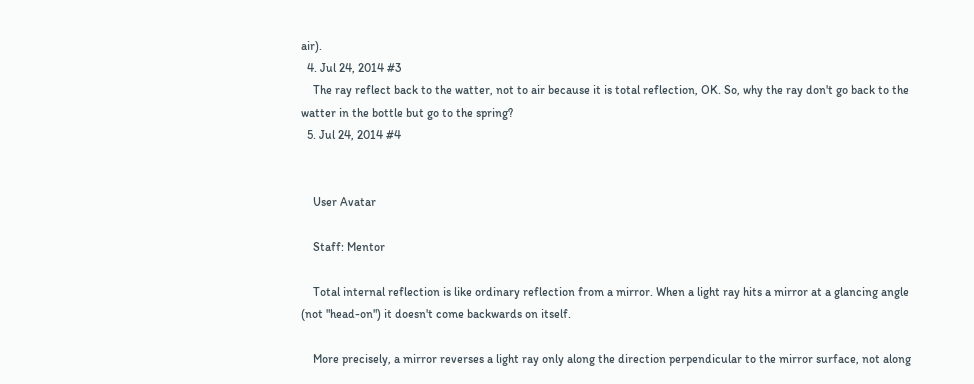air).
  4. Jul 24, 2014 #3
    The ray reflect back to the watter, not to air because it is total reflection, OK. So, why the ray don't go back to the watter in the bottle but go to the spring?
  5. Jul 24, 2014 #4


    User Avatar

    Staff: Mentor

    Total internal reflection is like ordinary reflection from a mirror. When a light ray hits a mirror at a glancing angle (not "head-on") it doesn't come backwards on itself.

    More precisely, a mirror reverses a light ray only along the direction perpendicular to the mirror surface, not along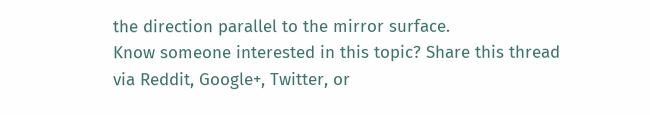the direction parallel to the mirror surface.
Know someone interested in this topic? Share this thread via Reddit, Google+, Twitter, or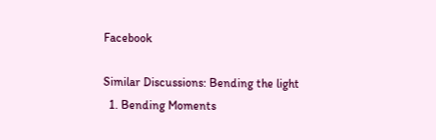Facebook

Similar Discussions: Bending the light
  1. Bending Moments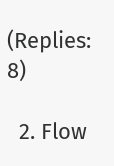(Replies: 8)

  2. Flow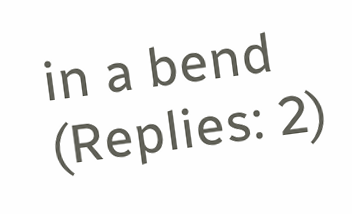in a bend (Replies: 2)